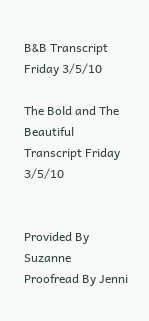B&B Transcript Friday 3/5/10

The Bold and The Beautiful Transcript Friday 3/5/10


Provided By Suzanne
Proofread By Jenni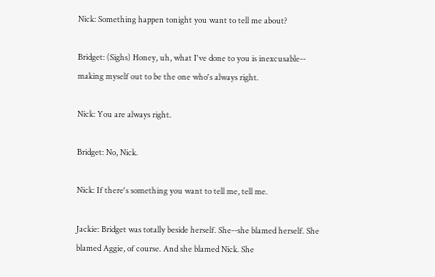Nick: Something happen tonight you want to tell me about?

Bridget: (Sighs) Honey, uh, what I've done to you is inexcusable-- making myself out to be the one who's always right.

Nick: You are always right.

Bridget: No, Nick.

Nick: If there's something you want to tell me, tell me.

Jackie: Bridget was totally beside herself. She--she blamed herself. She blamed Aggie, of course. And she blamed Nick. She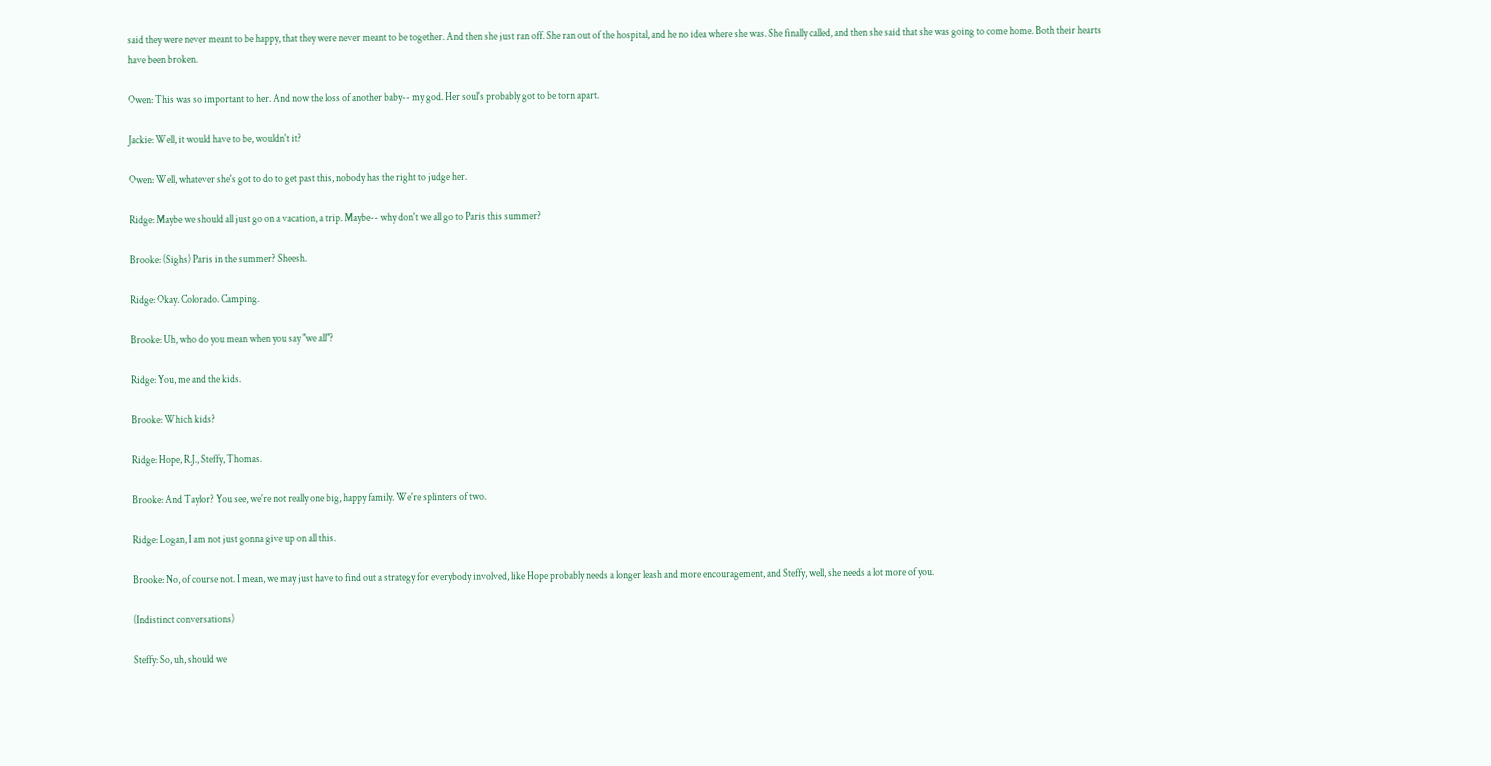said they were never meant to be happy, that they were never meant to be together. And then she just ran off. She ran out of the hospital, and he no idea where she was. She finally called, and then she said that she was going to come home. Both their hearts have been broken.

Owen: This was so important to her. And now the loss of another baby-- my god. Her soul's probably got to be torn apart.

Jackie: Well, it would have to be, wouldn't it?

Owen: Well, whatever she's got to do to get past this, nobody has the right to judge her.

Ridge: Maybe we should all just go on a vacation, a trip. Maybe-- why don't we all go to Paris this summer?

Brooke: (Sighs) Paris in the summer? Sheesh.

Ridge: Okay. Colorado. Camping.

Brooke: Uh, who do you mean when you say "we all"?

Ridge: You, me and the kids.

Brooke: Which kids?

Ridge: Hope, R.J., Steffy, Thomas.

Brooke: And Taylor? You see, we're not really one big, happy family. We're splinters of two.

Ridge: Logan, I am not just gonna give up on all this.

Brooke: No, of course not. I mean, we may just have to find out a strategy for everybody involved, like Hope probably needs a longer leash and more encouragement, and Steffy, well, she needs a lot more of you.

(Indistinct conversations)

Steffy: So, uh, should we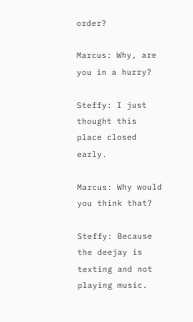order?

Marcus: Why, are you in a hurry?

Steffy: I just thought this place closed early.

Marcus: Why would you think that?

Steffy: Because the deejay is texting and not playing music.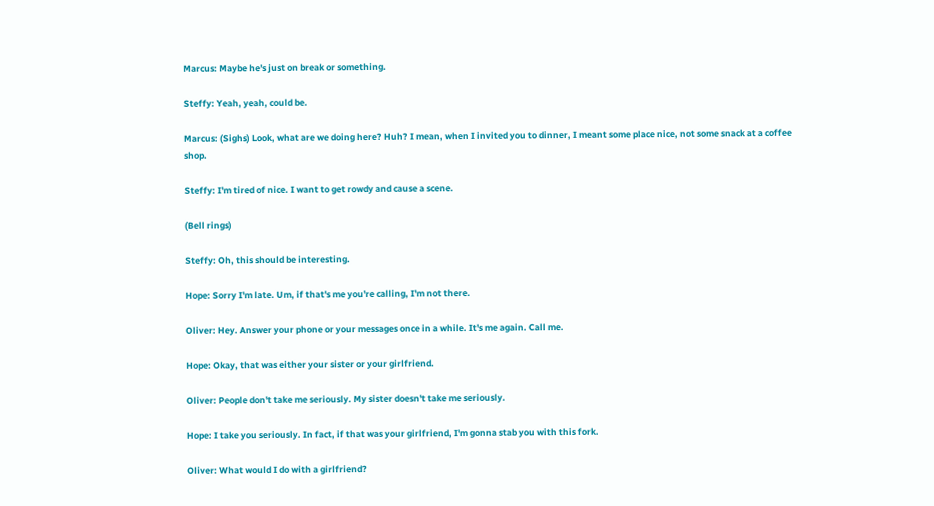Marcus: Maybe he's just on break or something.

Steffy: Yeah, yeah, could be.

Marcus: (Sighs) Look, what are we doing here? Huh? I mean, when I invited you to dinner, I meant some place nice, not some snack at a coffee shop.

Steffy: I'm tired of nice. I want to get rowdy and cause a scene.

(Bell rings)

Steffy: Oh, this should be interesting.

Hope: Sorry I'm late. Um, if that's me you're calling, I'm not there.

Oliver: Hey. Answer your phone or your messages once in a while. It's me again. Call me.

Hope: Okay, that was either your sister or your girlfriend.

Oliver: People don't take me seriously. My sister doesn't take me seriously.

Hope: I take you seriously. In fact, if that was your girlfriend, I'm gonna stab you with this fork.

Oliver: What would I do with a girlfriend?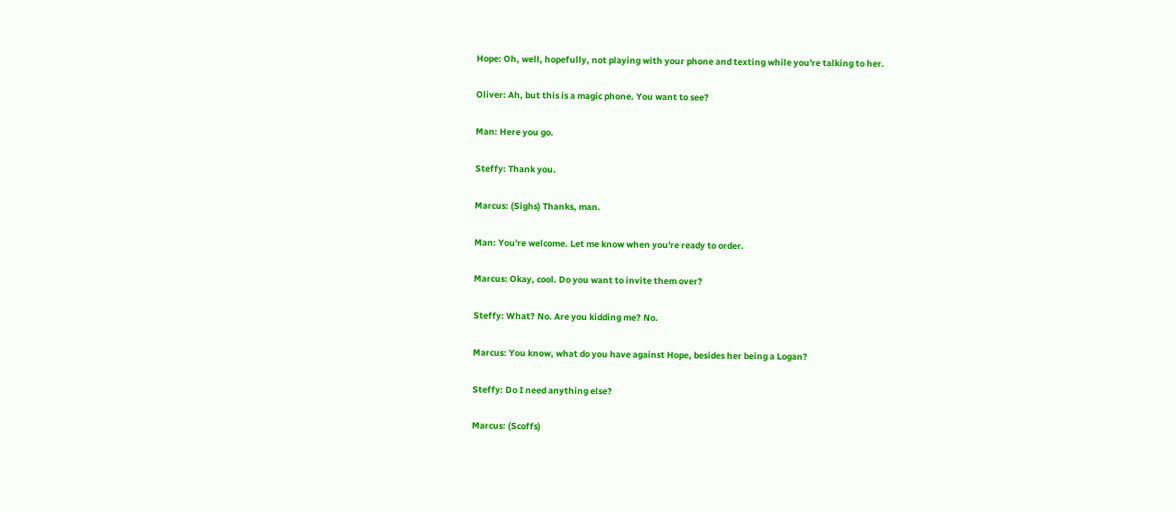Hope: Oh, well, hopefully, not playing with your phone and texting while you're talking to her.

Oliver: Ah, but this is a magic phone. You want to see?

Man: Here you go.

Steffy: Thank you.

Marcus: (Sighs) Thanks, man.

Man: You're welcome. Let me know when you're ready to order.

Marcus: Okay, cool. Do you want to invite them over?

Steffy: What? No. Are you kidding me? No.

Marcus: You know, what do you have against Hope, besides her being a Logan?

Steffy: Do I need anything else?

Marcus: (Scoffs)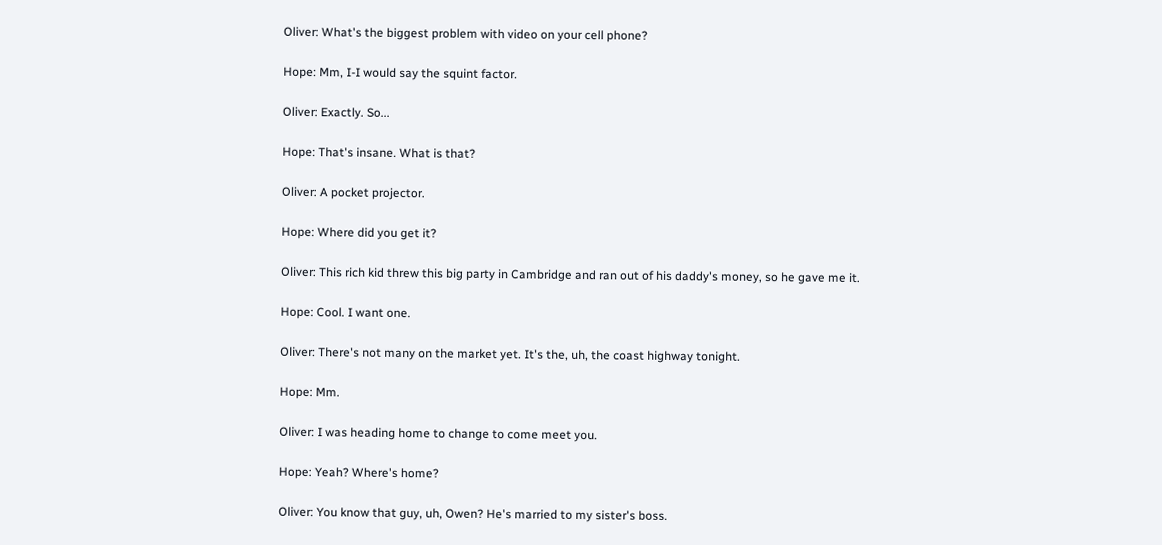Oliver: What's the biggest problem with video on your cell phone?

Hope: Mm, I-I would say the squint factor.

Oliver: Exactly. So...

Hope: That's insane. What is that?

Oliver: A pocket projector.

Hope: Where did you get it?

Oliver: This rich kid threw this big party in Cambridge and ran out of his daddy's money, so he gave me it.

Hope: Cool. I want one.

Oliver: There's not many on the market yet. It's the, uh, the coast highway tonight.

Hope: Mm.

Oliver: I was heading home to change to come meet you.

Hope: Yeah? Where's home?

Oliver: You know that guy, uh, Owen? He's married to my sister's boss.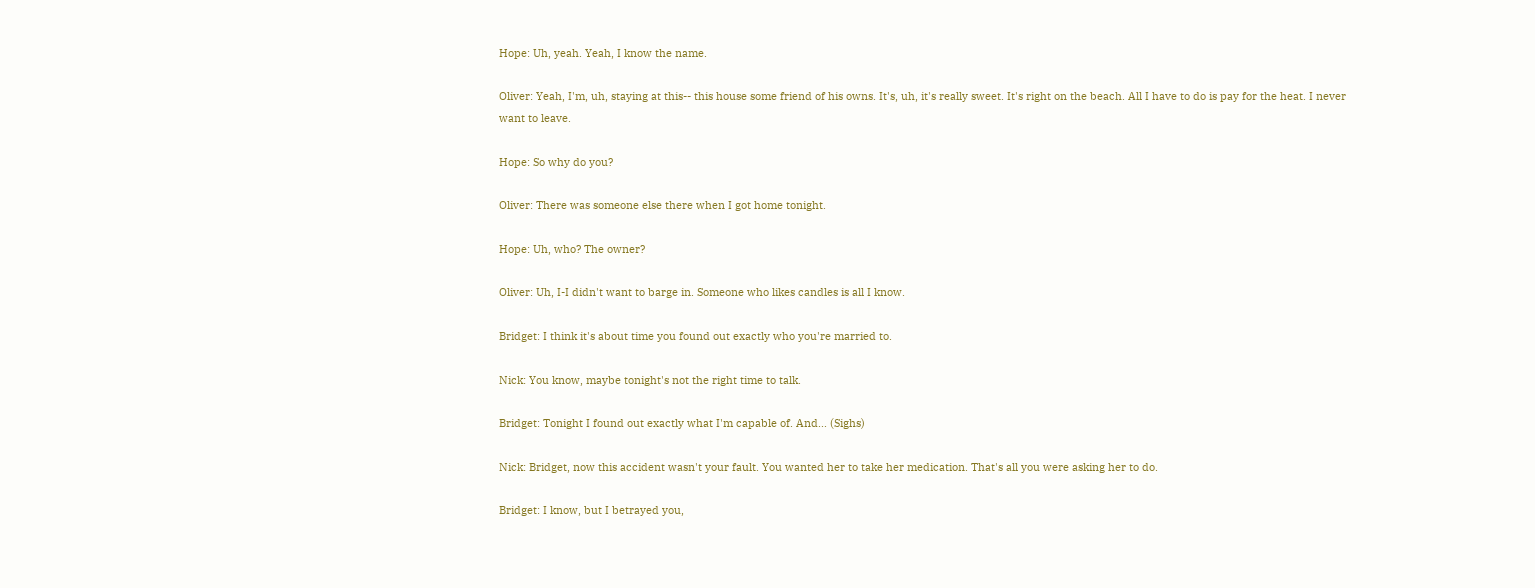Hope: Uh, yeah. Yeah, I know the name.

Oliver: Yeah, I'm, uh, staying at this-- this house some friend of his owns. It's, uh, it's really sweet. It's right on the beach. All I have to do is pay for the heat. I never want to leave.

Hope: So why do you?

Oliver: There was someone else there when I got home tonight.

Hope: Uh, who? The owner?

Oliver: Uh, I-I didn't want to barge in. Someone who likes candles is all I know.

Bridget: I think it's about time you found out exactly who you're married to.

Nick: You know, maybe tonight's not the right time to talk.

Bridget: Tonight I found out exactly what I'm capable of. And... (Sighs)

Nick: Bridget, now this accident wasn't your fault. You wanted her to take her medication. That's all you were asking her to do.

Bridget: I know, but I betrayed you,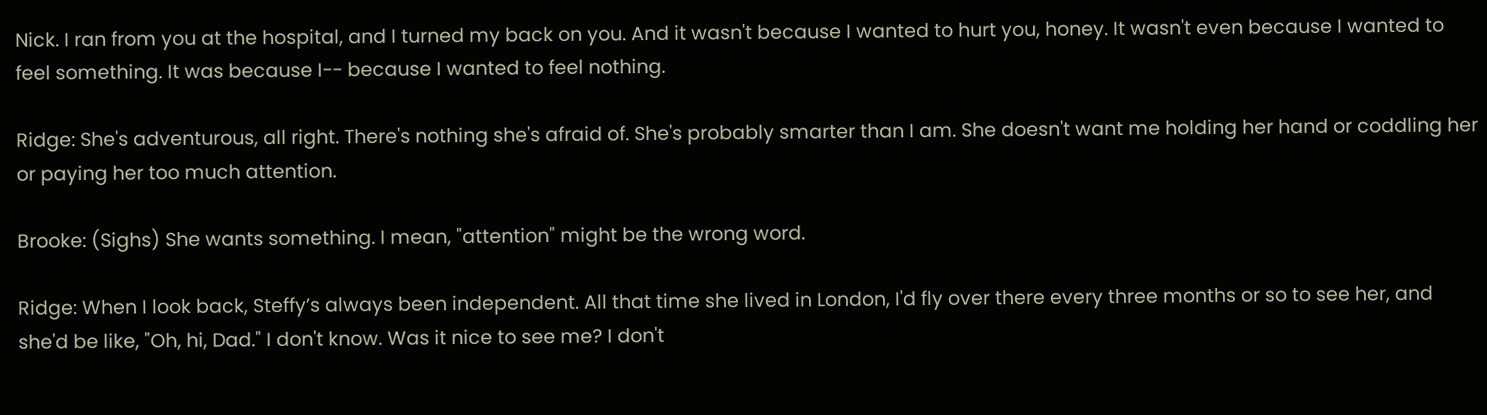Nick. I ran from you at the hospital, and I turned my back on you. And it wasn't because I wanted to hurt you, honey. It wasn't even because I wanted to feel something. It was because I-- because I wanted to feel nothing.

Ridge: She's adventurous, all right. There's nothing she's afraid of. She's probably smarter than I am. She doesn't want me holding her hand or coddling her or paying her too much attention.

Brooke: (Sighs) She wants something. I mean, "attention" might be the wrong word.

Ridge: When I look back, Steffy’s always been independent. All that time she lived in London, I'd fly over there every three months or so to see her, and she'd be like, "Oh, hi, Dad." I don't know. Was it nice to see me? I don't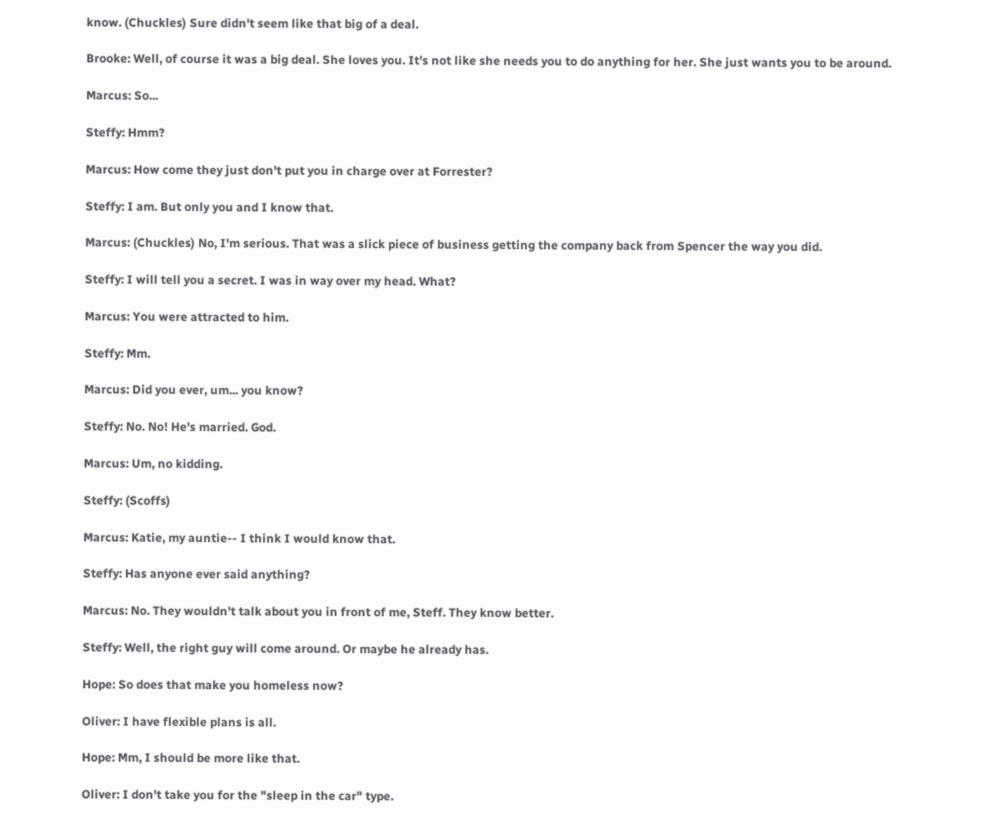know. (Chuckles) Sure didn't seem like that big of a deal.

Brooke: Well, of course it was a big deal. She loves you. It's not like she needs you to do anything for her. She just wants you to be around.

Marcus: So...

Steffy: Hmm?

Marcus: How come they just don't put you in charge over at Forrester?

Steffy: I am. But only you and I know that.

Marcus: (Chuckles) No, I'm serious. That was a slick piece of business getting the company back from Spencer the way you did.

Steffy: I will tell you a secret. I was in way over my head. What?

Marcus: You were attracted to him.

Steffy: Mm.

Marcus: Did you ever, um... you know?

Steffy: No. No! He's married. God.

Marcus: Um, no kidding.

Steffy: (Scoffs)

Marcus: Katie, my auntie-- I think I would know that.

Steffy: Has anyone ever said anything?

Marcus: No. They wouldn't talk about you in front of me, Steff. They know better.

Steffy: Well, the right guy will come around. Or maybe he already has.

Hope: So does that make you homeless now?

Oliver: I have flexible plans is all.

Hope: Mm, I should be more like that.

Oliver: I don't take you for the "sleep in the car" type.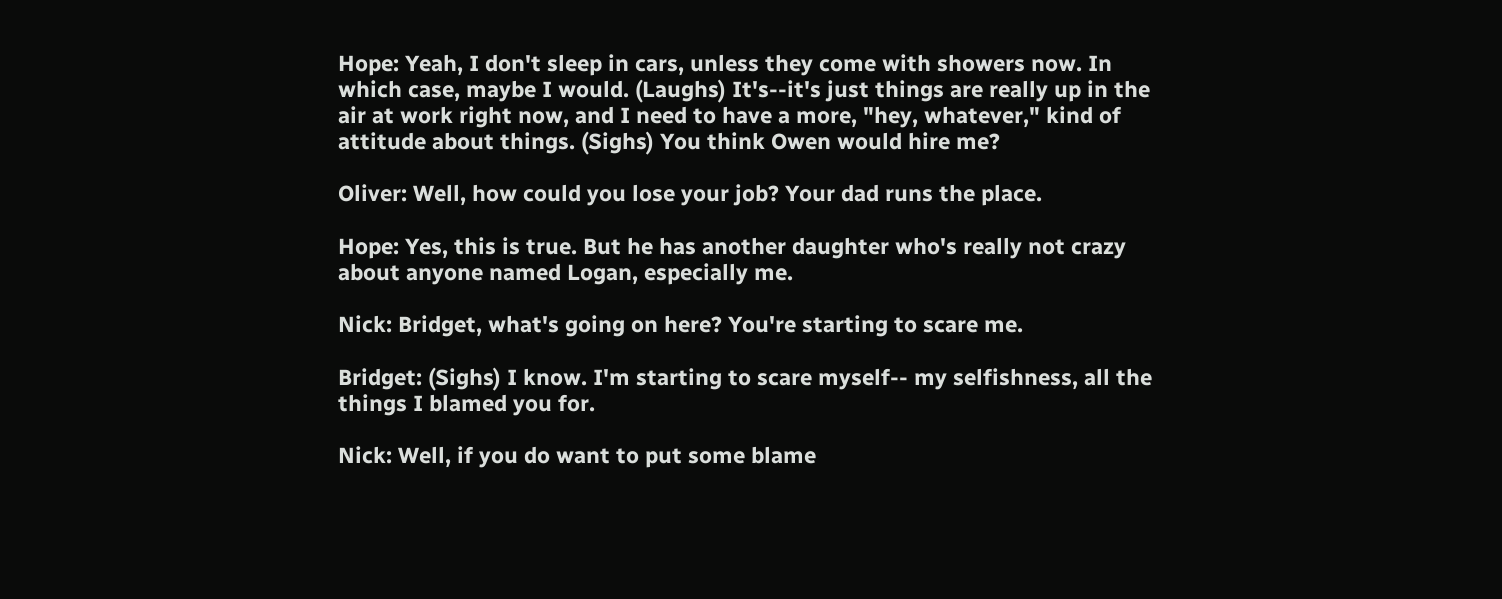Hope: Yeah, I don't sleep in cars, unless they come with showers now. In which case, maybe I would. (Laughs) It's--it's just things are really up in the air at work right now, and I need to have a more, "hey, whatever," kind of attitude about things. (Sighs) You think Owen would hire me?

Oliver: Well, how could you lose your job? Your dad runs the place.

Hope: Yes, this is true. But he has another daughter who's really not crazy about anyone named Logan, especially me.

Nick: Bridget, what's going on here? You're starting to scare me.

Bridget: (Sighs) I know. I'm starting to scare myself-- my selfishness, all the things I blamed you for.

Nick: Well, if you do want to put some blame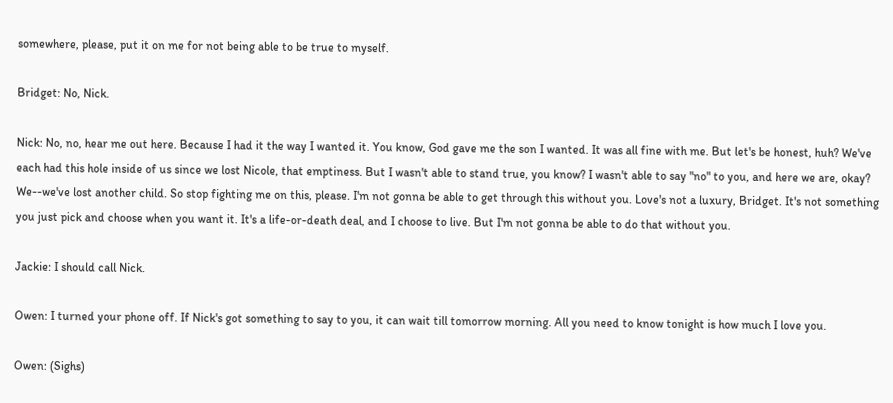somewhere, please, put it on me for not being able to be true to myself.

Bridget: No, Nick.

Nick: No, no, hear me out here. Because I had it the way I wanted it. You know, God gave me the son I wanted. It was all fine with me. But let's be honest, huh? We've each had this hole inside of us since we lost Nicole, that emptiness. But I wasn't able to stand true, you know? I wasn't able to say "no" to you, and here we are, okay? We--we've lost another child. So stop fighting me on this, please. I'm not gonna be able to get through this without you. Love's not a luxury, Bridget. It's not something you just pick and choose when you want it. It's a life-or-death deal, and I choose to live. But I'm not gonna be able to do that without you.

Jackie: I should call Nick.

Owen: I turned your phone off. If Nick's got something to say to you, it can wait till tomorrow morning. All you need to know tonight is how much I love you.

Owen: (Sighs)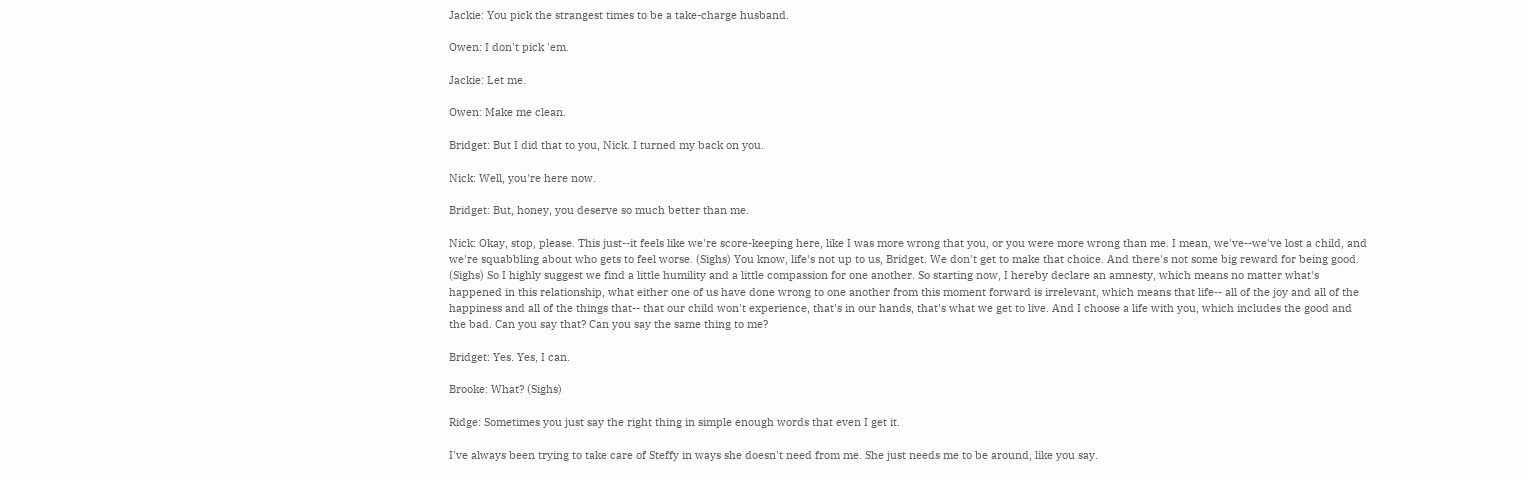Jackie: You pick the strangest times to be a take-charge husband.

Owen: I don't pick 'em.

Jackie: Let me.

Owen: Make me clean.

Bridget: But I did that to you, Nick. I turned my back on you.

Nick: Well, you're here now.

Bridget: But, honey, you deserve so much better than me.

Nick: Okay, stop, please. This just--it feels like we're score-keeping here, like I was more wrong that you, or you were more wrong than me. I mean, we've--we've lost a child, and we're squabbling about who gets to feel worse. (Sighs) You know, life's not up to us, Bridget. We don't get to make that choice. And there's not some big reward for being good. (Sighs) So I highly suggest we find a little humility and a little compassion for one another. So starting now, I hereby declare an amnesty, which means no matter what's happened in this relationship, what either one of us have done wrong to one another from this moment forward is irrelevant, which means that life-- all of the joy and all of the happiness and all of the things that-- that our child won't experience, that's in our hands, that's what we get to live. And I choose a life with you, which includes the good and the bad. Can you say that? Can you say the same thing to me?

Bridget: Yes. Yes, I can.

Brooke: What? (Sighs)

Ridge: Sometimes you just say the right thing in simple enough words that even I get it.

I've always been trying to take care of Steffy in ways she doesn't need from me. She just needs me to be around, like you say.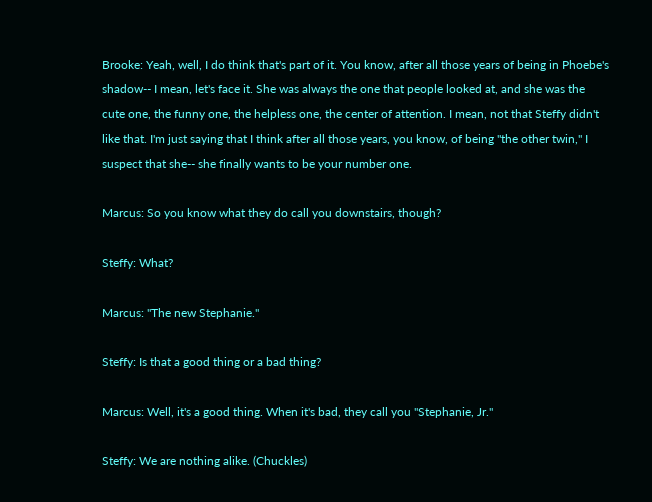Brooke: Yeah, well, I do think that's part of it. You know, after all those years of being in Phoebe's shadow-- I mean, let's face it. She was always the one that people looked at, and she was the cute one, the funny one, the helpless one, the center of attention. I mean, not that Steffy didn't like that. I'm just saying that I think after all those years, you know, of being "the other twin," I suspect that she-- she finally wants to be your number one.

Marcus: So you know what they do call you downstairs, though?

Steffy: What?

Marcus: "The new Stephanie."

Steffy: Is that a good thing or a bad thing?

Marcus: Well, it's a good thing. When it's bad, they call you "Stephanie, Jr."

Steffy: We are nothing alike. (Chuckles)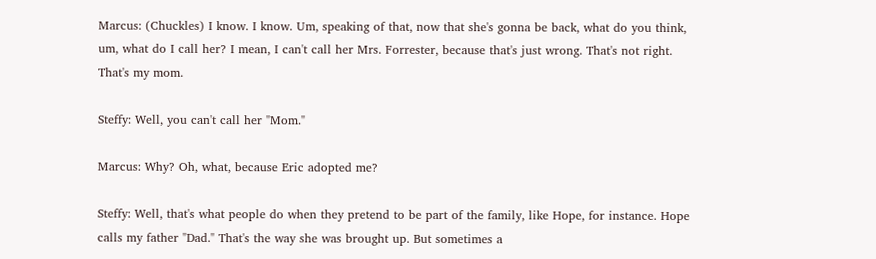Marcus: (Chuckles) I know. I know. Um, speaking of that, now that she's gonna be back, what do you think, um, what do I call her? I mean, I can't call her Mrs. Forrester, because that's just wrong. That's not right. That's my mom.

Steffy: Well, you can't call her "Mom."

Marcus: Why? Oh, what, because Eric adopted me?

Steffy: Well, that's what people do when they pretend to be part of the family, like Hope, for instance. Hope calls my father "Dad." That's the way she was brought up. But sometimes a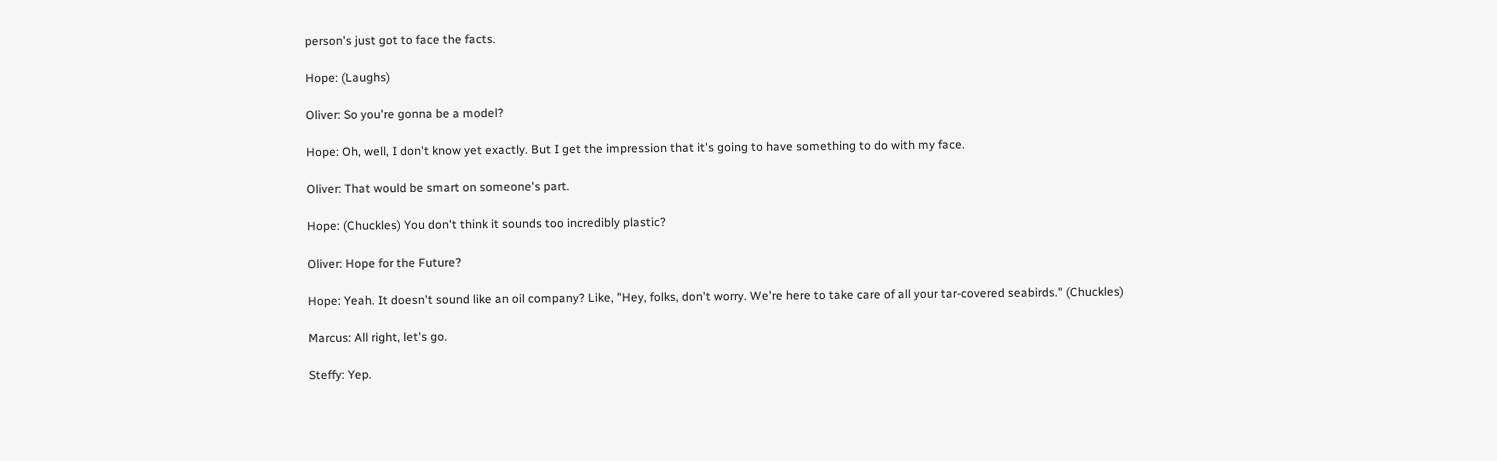person's just got to face the facts.

Hope: (Laughs)

Oliver: So you're gonna be a model?

Hope: Oh, well, I don't know yet exactly. But I get the impression that it's going to have something to do with my face.

Oliver: That would be smart on someone's part.

Hope: (Chuckles) You don't think it sounds too incredibly plastic?

Oliver: Hope for the Future?

Hope: Yeah. It doesn't sound like an oil company? Like, "Hey, folks, don't worry. We're here to take care of all your tar-covered seabirds." (Chuckles)

Marcus: All right, let's go.

Steffy: Yep.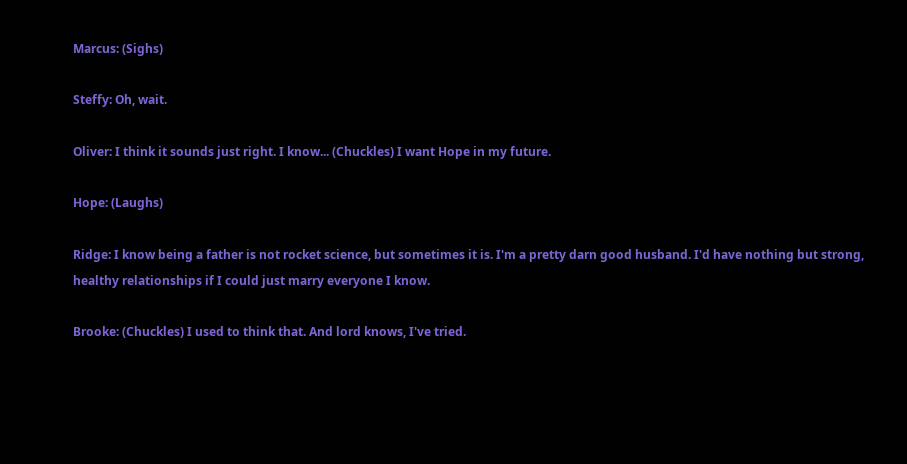Marcus: (Sighs)

Steffy: Oh, wait.

Oliver: I think it sounds just right. I know... (Chuckles) I want Hope in my future.

Hope: (Laughs)

Ridge: I know being a father is not rocket science, but sometimes it is. I'm a pretty darn good husband. I'd have nothing but strong, healthy relationships if I could just marry everyone I know.

Brooke: (Chuckles) I used to think that. And lord knows, I've tried.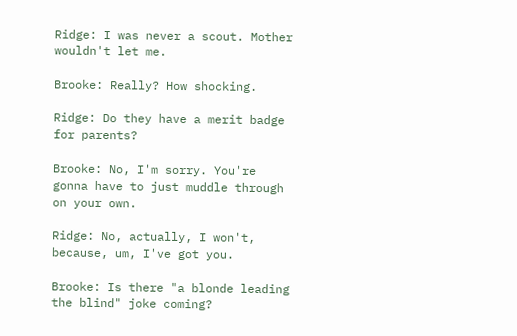Ridge: I was never a scout. Mother wouldn't let me.

Brooke: Really? How shocking.

Ridge: Do they have a merit badge for parents?

Brooke: No, I'm sorry. You're gonna have to just muddle through on your own.

Ridge: No, actually, I won't, because, um, I've got you.

Brooke: Is there "a blonde leading the blind" joke coming?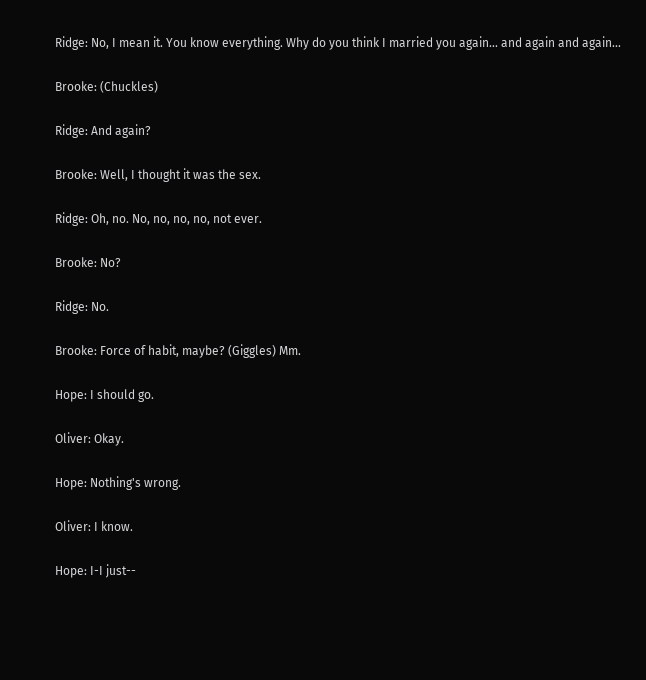Ridge: No, I mean it. You know everything. Why do you think I married you again... and again and again...

Brooke: (Chuckles)

Ridge: And again?

Brooke: Well, I thought it was the sex.

Ridge: Oh, no. No, no, no, no, not ever.

Brooke: No?

Ridge: No.

Brooke: Force of habit, maybe? (Giggles) Mm.

Hope: I should go.

Oliver: Okay.

Hope: Nothing's wrong.

Oliver: I know.

Hope: I-I just--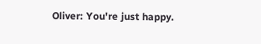Oliver: You're just happy.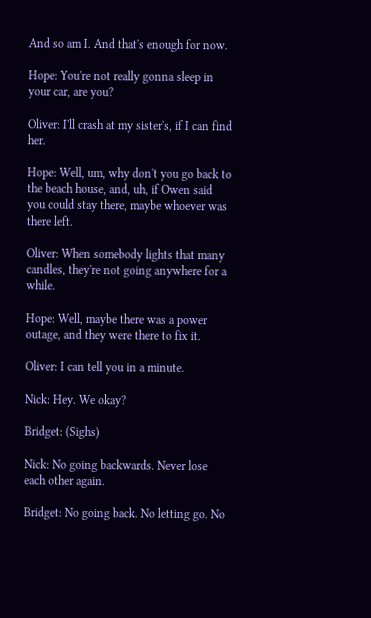And so am I. And that's enough for now.

Hope: You're not really gonna sleep in your car, are you?

Oliver: I'll crash at my sister's, if I can find her.

Hope: Well, um, why don't you go back to the beach house, and, uh, if Owen said you could stay there, maybe whoever was there left.

Oliver: When somebody lights that many candles, they're not going anywhere for a while.

Hope: Well, maybe there was a power outage, and they were there to fix it.

Oliver: I can tell you in a minute.

Nick: Hey. We okay?

Bridget: (Sighs)

Nick: No going backwards. Never lose each other again.

Bridget: No going back. No letting go. No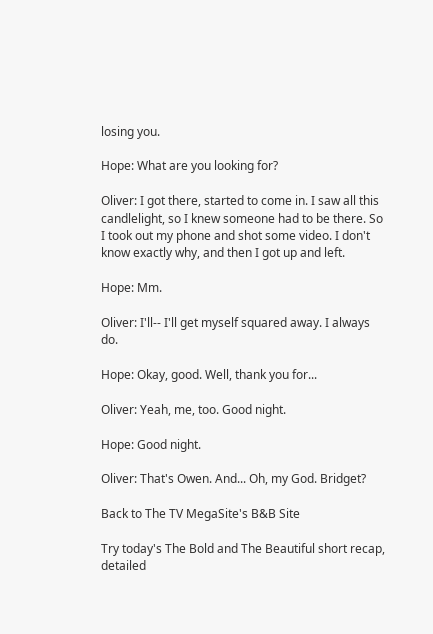losing you.

Hope: What are you looking for?

Oliver: I got there, started to come in. I saw all this candlelight, so I knew someone had to be there. So I took out my phone and shot some video. I don't know exactly why, and then I got up and left.

Hope: Mm.

Oliver: I'll-- I'll get myself squared away. I always do.

Hope: Okay, good. Well, thank you for...

Oliver: Yeah, me, too. Good night.

Hope: Good night.

Oliver: That's Owen. And... Oh, my God. Bridget?

Back to The TV MegaSite's B&B Site

Try today's The Bold and The Beautiful short recap, detailed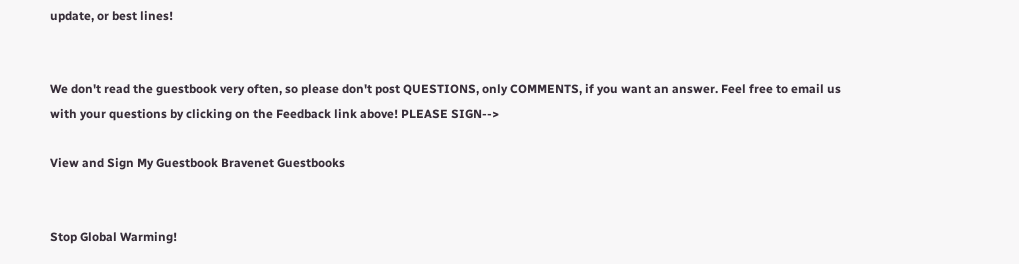update, or best lines!


We don't read the guestbook very often, so please don't post QUESTIONS, only COMMENTS, if you want an answer. Feel free to email us with your questions by clicking on the Feedback link above! PLEASE SIGN-->

View and Sign My Guestbook Bravenet Guestbooks


Stop Global Warming!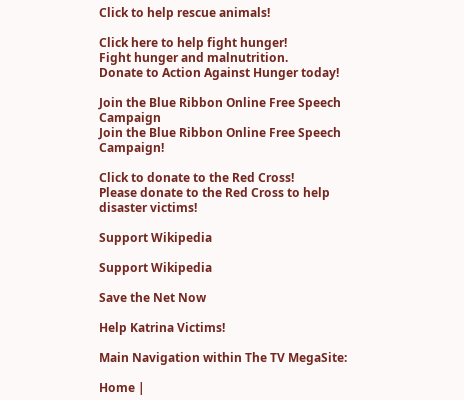Click to help rescue animals!

Click here to help fight hunger!
Fight hunger and malnutrition.
Donate to Action Against Hunger today!

Join the Blue Ribbon Online Free Speech Campaign
Join the Blue Ribbon Online Free Speech Campaign!

Click to donate to the Red Cross!
Please donate to the Red Cross to help disaster victims!

Support Wikipedia

Support Wikipedia

Save the Net Now

Help Katrina Victims!

Main Navigation within The TV MegaSite:

Home |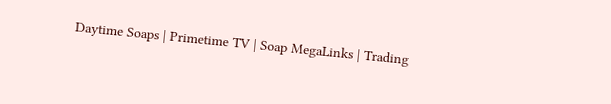Daytime Soaps | Primetime TV | Soap MegaLinks | Trading